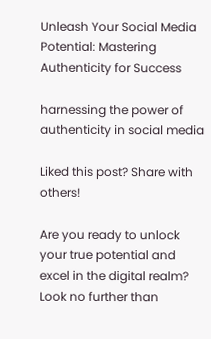Unleash Your Social Media Potential: Mastering Authenticity for Success

harnessing the power of authenticity in social media

Liked this post? Share with others!

Are you ready to unlock your true potential and excel in the digital realm? Look no further than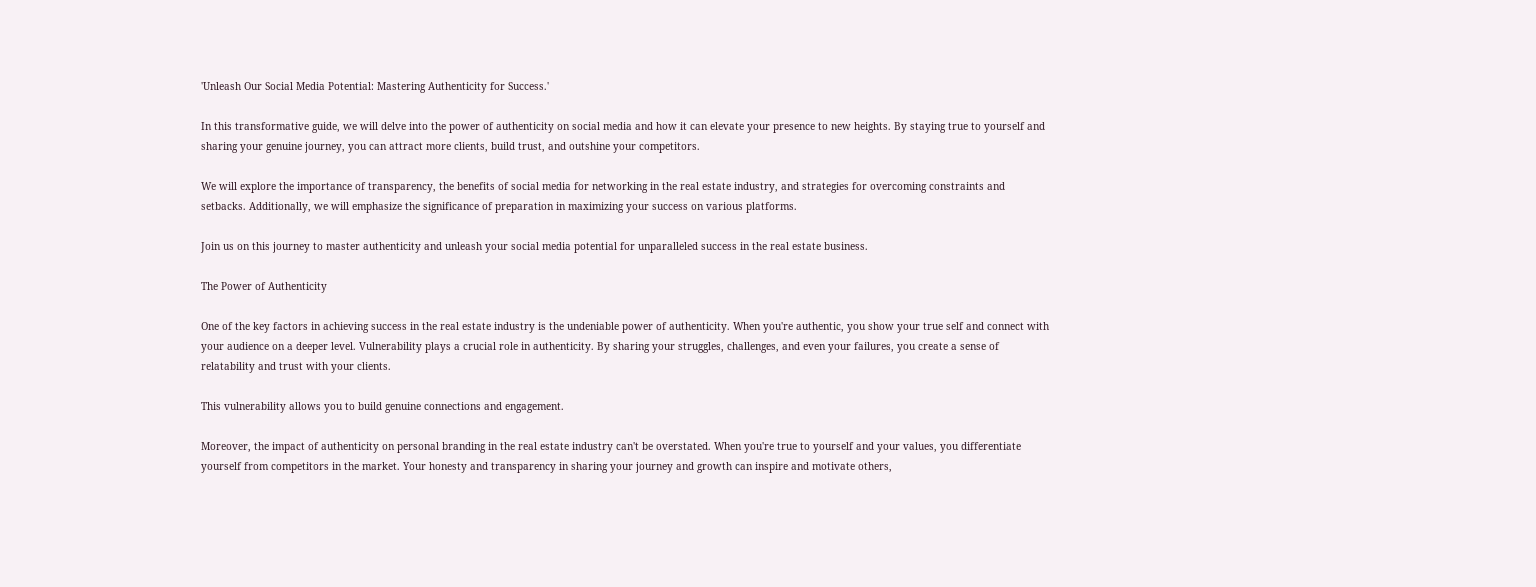'Unleash Our Social Media Potential: Mastering Authenticity for Success.'

In this transformative guide, we will delve into the power of authenticity on social media and how it can elevate your presence to new heights. By staying true to yourself and sharing your genuine journey, you can attract more clients, build trust, and outshine your competitors.

We will explore the importance of transparency, the benefits of social media for networking in the real estate industry, and strategies for overcoming constraints and setbacks. Additionally, we will emphasize the significance of preparation in maximizing your success on various platforms.

Join us on this journey to master authenticity and unleash your social media potential for unparalleled success in the real estate business.

The Power of Authenticity

One of the key factors in achieving success in the real estate industry is the undeniable power of authenticity. When you're authentic, you show your true self and connect with your audience on a deeper level. Vulnerability plays a crucial role in authenticity. By sharing your struggles, challenges, and even your failures, you create a sense of relatability and trust with your clients.

This vulnerability allows you to build genuine connections and engagement.

Moreover, the impact of authenticity on personal branding in the real estate industry can't be overstated. When you're true to yourself and your values, you differentiate yourself from competitors in the market. Your honesty and transparency in sharing your journey and growth can inspire and motivate others,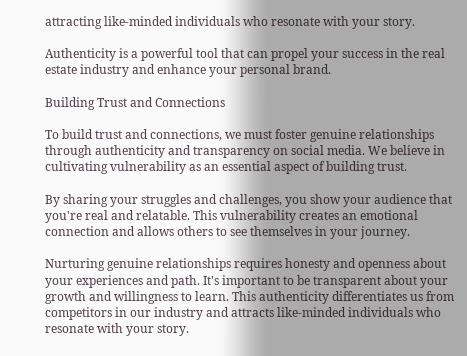attracting like-minded individuals who resonate with your story.

Authenticity is a powerful tool that can propel your success in the real estate industry and enhance your personal brand.

Building Trust and Connections

To build trust and connections, we must foster genuine relationships through authenticity and transparency on social media. We believe in cultivating vulnerability as an essential aspect of building trust.

By sharing your struggles and challenges, you show your audience that you're real and relatable. This vulnerability creates an emotional connection and allows others to see themselves in your journey.

Nurturing genuine relationships requires honesty and openness about your experiences and path. It's important to be transparent about your growth and willingness to learn. This authenticity differentiates us from competitors in our industry and attracts like-minded individuals who resonate with your story.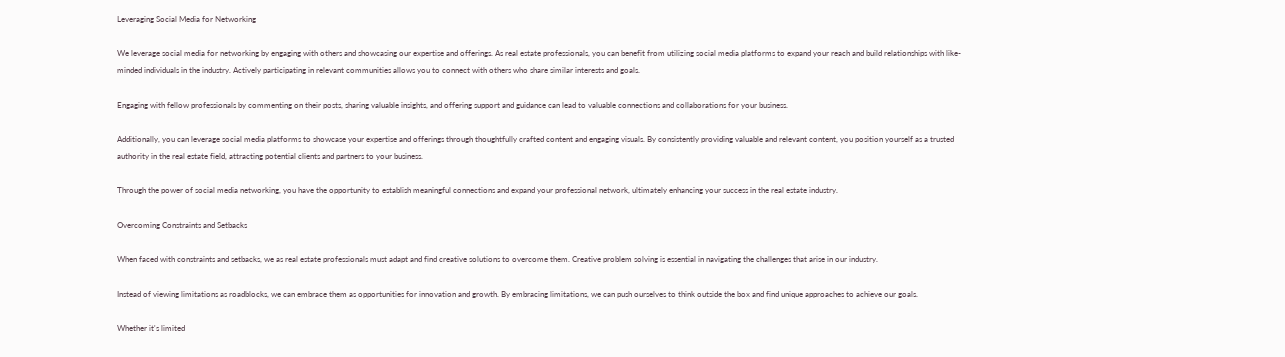Leveraging Social Media for Networking

We leverage social media for networking by engaging with others and showcasing our expertise and offerings. As real estate professionals, you can benefit from utilizing social media platforms to expand your reach and build relationships with like-minded individuals in the industry. Actively participating in relevant communities allows you to connect with others who share similar interests and goals.

Engaging with fellow professionals by commenting on their posts, sharing valuable insights, and offering support and guidance can lead to valuable connections and collaborations for your business.

Additionally, you can leverage social media platforms to showcase your expertise and offerings through thoughtfully crafted content and engaging visuals. By consistently providing valuable and relevant content, you position yourself as a trusted authority in the real estate field, attracting potential clients and partners to your business.

Through the power of social media networking, you have the opportunity to establish meaningful connections and expand your professional network, ultimately enhancing your success in the real estate industry.

Overcoming Constraints and Setbacks

When faced with constraints and setbacks, we as real estate professionals must adapt and find creative solutions to overcome them. Creative problem solving is essential in navigating the challenges that arise in our industry.

Instead of viewing limitations as roadblocks, we can embrace them as opportunities for innovation and growth. By embracing limitations, we can push ourselves to think outside the box and find unique approaches to achieve our goals.

Whether it's limited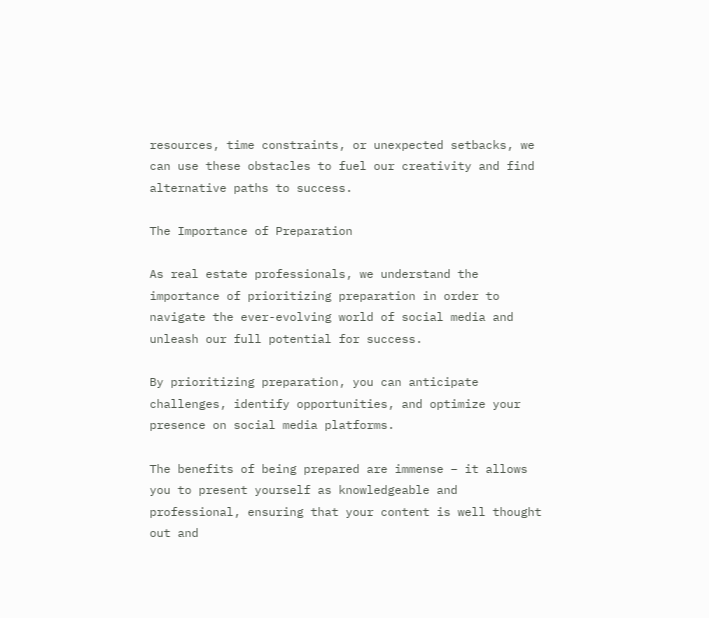resources, time constraints, or unexpected setbacks, we can use these obstacles to fuel our creativity and find alternative paths to success.

The Importance of Preparation

As real estate professionals, we understand the importance of prioritizing preparation in order to navigate the ever-evolving world of social media and unleash our full potential for success.

By prioritizing preparation, you can anticipate challenges, identify opportunities, and optimize your presence on social media platforms.

The benefits of being prepared are immense – it allows you to present yourself as knowledgeable and professional, ensuring that your content is well thought out and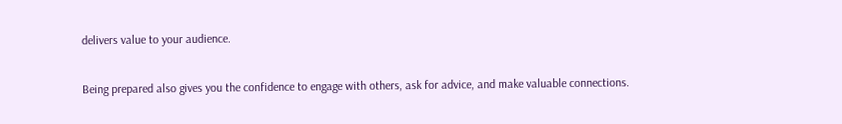delivers value to your audience.

Being prepared also gives you the confidence to engage with others, ask for advice, and make valuable connections.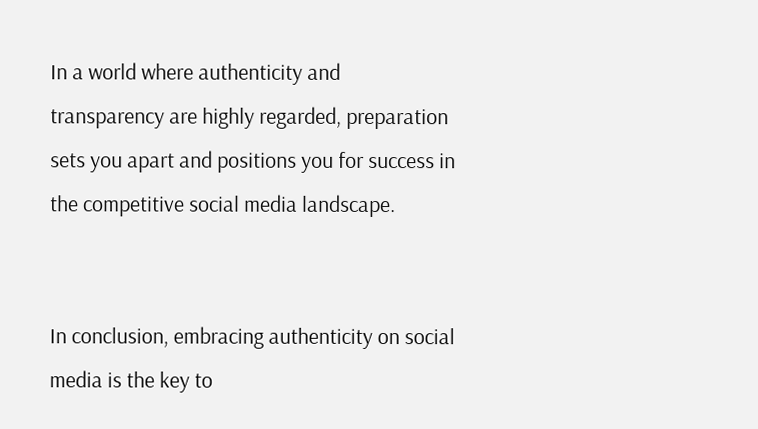In a world where authenticity and transparency are highly regarded, preparation sets you apart and positions you for success in the competitive social media landscape.


In conclusion, embracing authenticity on social media is the key to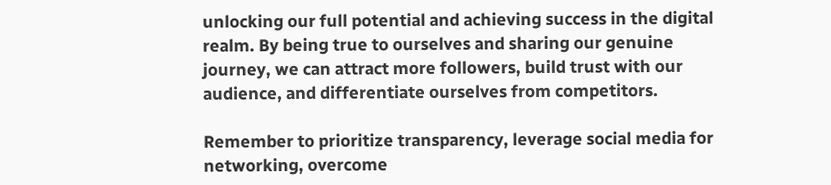unlocking our full potential and achieving success in the digital realm. By being true to ourselves and sharing our genuine journey, we can attract more followers, build trust with our audience, and differentiate ourselves from competitors.

Remember to prioritize transparency, leverage social media for networking, overcome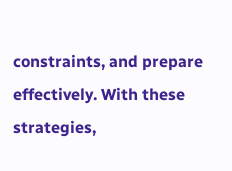constraints, and prepare effectively. With these strategies,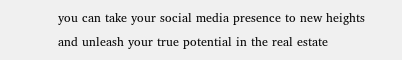you can take your social media presence to new heights and unleash your true potential in the real estate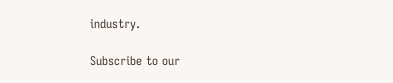industry.

Subscribe to our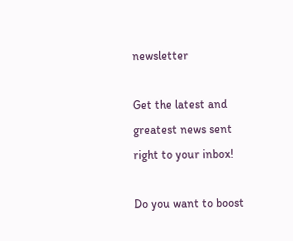newsletter

Get the latest and greatest news sent right to your inbox!

Do you want to boost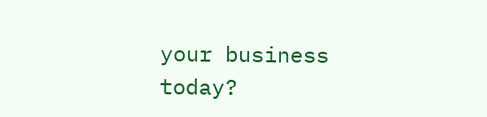your business today?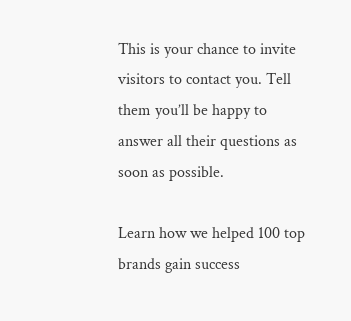This is your chance to invite visitors to contact you. Tell them you’ll be happy to answer all their questions as soon as possible.

Learn how we helped 100 top brands gain success